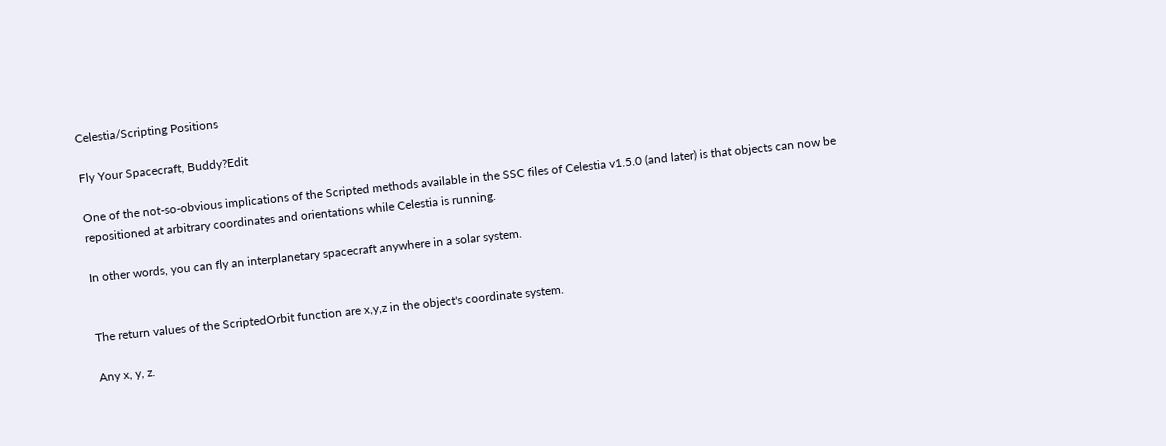Celestia/Scripting Positions

Fly Your Spacecraft, Buddy?Edit

One of the not-so-obvious implications of the Scripted methods available in the SSC files of Celestia v1.5.0 (and later) is that objects can now be repositioned at arbitrary coordinates and orientations while Celestia is running.

In other words, you can fly an interplanetary spacecraft anywhere in a solar system.


The return values of the ScriptedOrbit function are x,y,z in the object's coordinate system.

Any x, y, z.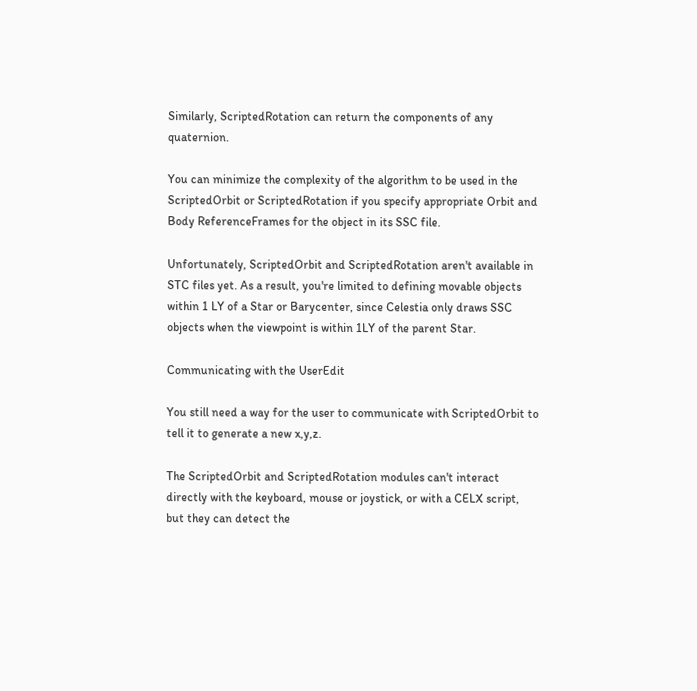Similarly, ScriptedRotation can return the components of any quaternion.

You can minimize the complexity of the algorithm to be used in the ScriptedOrbit or ScriptedRotation if you specify appropriate Orbit and Body ReferenceFrames for the object in its SSC file.

Unfortunately, ScriptedOrbit and ScriptedRotation aren't available in STC files yet. As a result, you're limited to defining movable objects within 1 LY of a Star or Barycenter, since Celestia only draws SSC objects when the viewpoint is within 1LY of the parent Star.

Communicating with the UserEdit

You still need a way for the user to communicate with ScriptedOrbit to tell it to generate a new x,y,z.

The ScriptedOrbit and ScriptedRotation modules can't interact directly with the keyboard, mouse or joystick, or with a CELX script, but they can detect the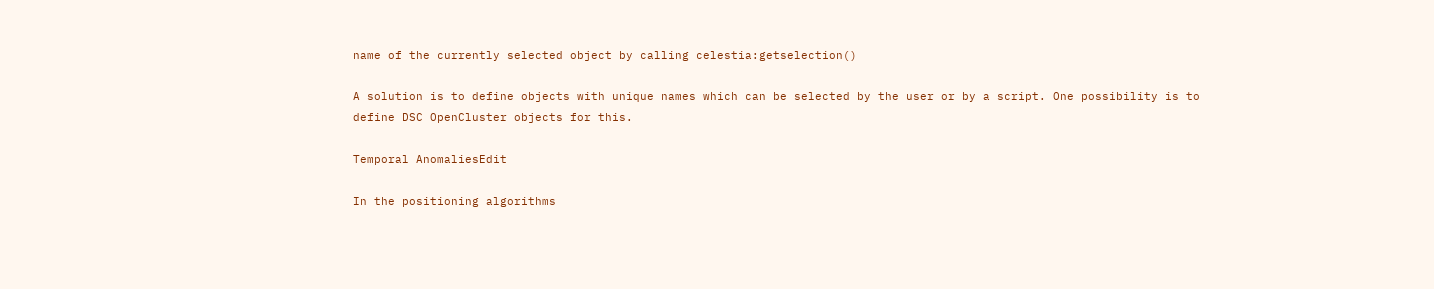name of the currently selected object by calling celestia:getselection()

A solution is to define objects with unique names which can be selected by the user or by a script. One possibility is to define DSC OpenCluster objects for this.

Temporal AnomaliesEdit

In the positioning algorithms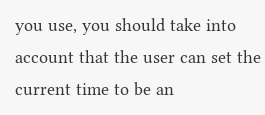you use, you should take into account that the user can set the current time to be an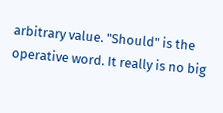arbitrary value. "Should" is the operative word. It really is no big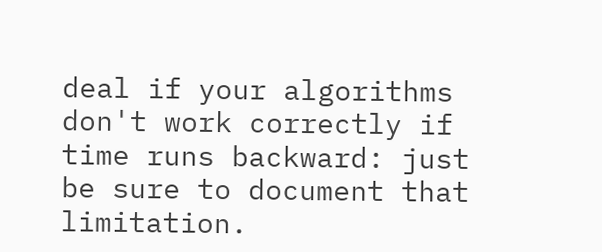deal if your algorithms don't work correctly if time runs backward: just be sure to document that limitation.